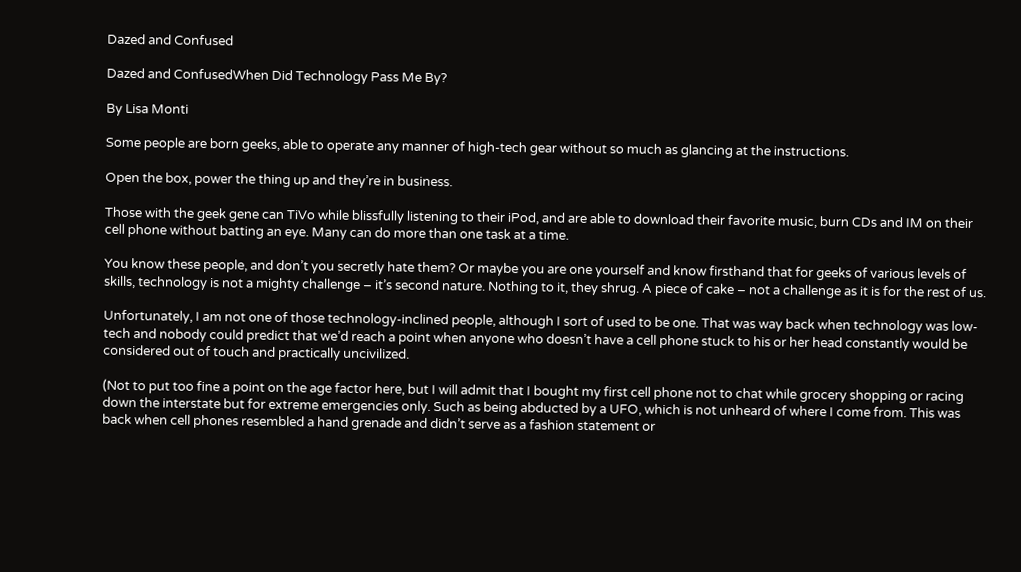Dazed and Confused

Dazed and ConfusedWhen Did Technology Pass Me By?

By Lisa Monti

Some people are born geeks, able to operate any manner of high-tech gear without so much as glancing at the instructions.

Open the box, power the thing up and they’re in business.

Those with the geek gene can TiVo while blissfully listening to their iPod, and are able to download their favorite music, burn CDs and IM on their cell phone without batting an eye. Many can do more than one task at a time.

You know these people, and don’t you secretly hate them? Or maybe you are one yourself and know firsthand that for geeks of various levels of skills, technology is not a mighty challenge – it’s second nature. Nothing to it, they shrug. A piece of cake – not a challenge as it is for the rest of us.

Unfortunately, I am not one of those technology-inclined people, although I sort of used to be one. That was way back when technology was low-tech and nobody could predict that we’d reach a point when anyone who doesn’t have a cell phone stuck to his or her head constantly would be considered out of touch and practically uncivilized.

(Not to put too fine a point on the age factor here, but I will admit that I bought my first cell phone not to chat while grocery shopping or racing down the interstate but for extreme emergencies only. Such as being abducted by a UFO, which is not unheard of where I come from. This was back when cell phones resembled a hand grenade and didn’t serve as a fashion statement or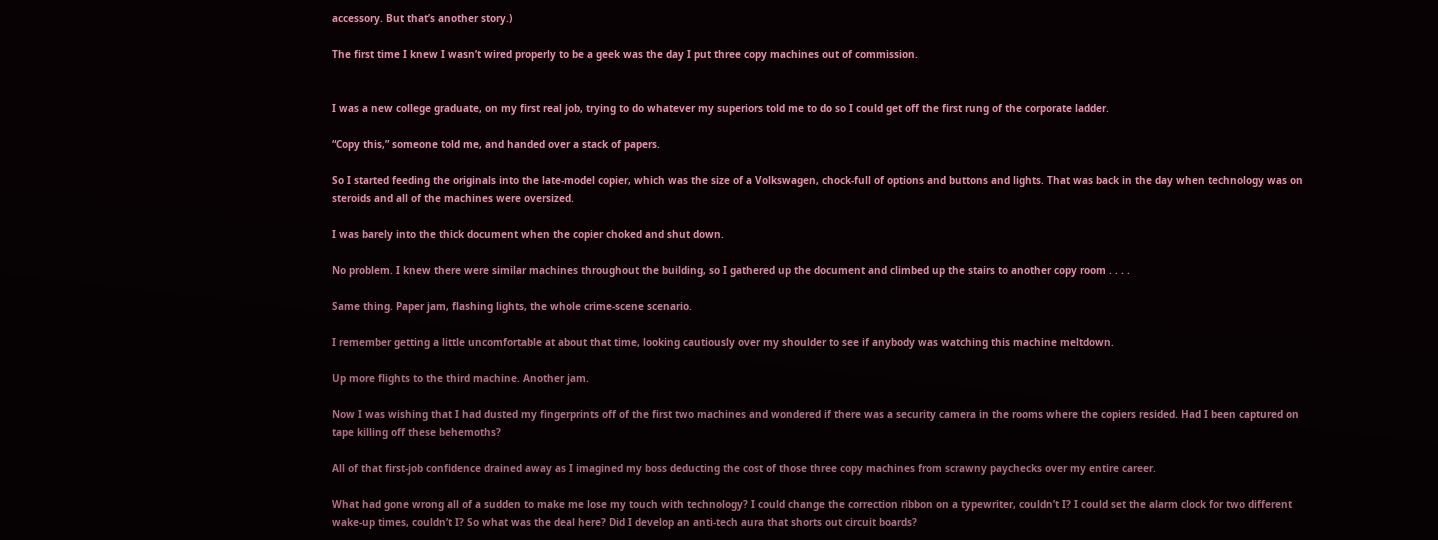accessory. But that’s another story.)

The first time I knew I wasn’t wired properly to be a geek was the day I put three copy machines out of commission.


I was a new college graduate, on my first real job, trying to do whatever my superiors told me to do so I could get off the first rung of the corporate ladder.

“Copy this,” someone told me, and handed over a stack of papers.

So I started feeding the originals into the late-model copier, which was the size of a Volkswagen, chock-full of options and buttons and lights. That was back in the day when technology was on steroids and all of the machines were oversized.

I was barely into the thick document when the copier choked and shut down.

No problem. I knew there were similar machines throughout the building, so I gathered up the document and climbed up the stairs to another copy room . . . .

Same thing. Paper jam, flashing lights, the whole crime-scene scenario.

I remember getting a little uncomfortable at about that time, looking cautiously over my shoulder to see if anybody was watching this machine meltdown.

Up more flights to the third machine. Another jam.

Now I was wishing that I had dusted my fingerprints off of the first two machines and wondered if there was a security camera in the rooms where the copiers resided. Had I been captured on tape killing off these behemoths?

All of that first-job confidence drained away as I imagined my boss deducting the cost of those three copy machines from scrawny paychecks over my entire career.

What had gone wrong all of a sudden to make me lose my touch with technology? I could change the correction ribbon on a typewriter, couldn’t I? I could set the alarm clock for two different wake-up times, couldn’t I? So what was the deal here? Did I develop an anti-tech aura that shorts out circuit boards?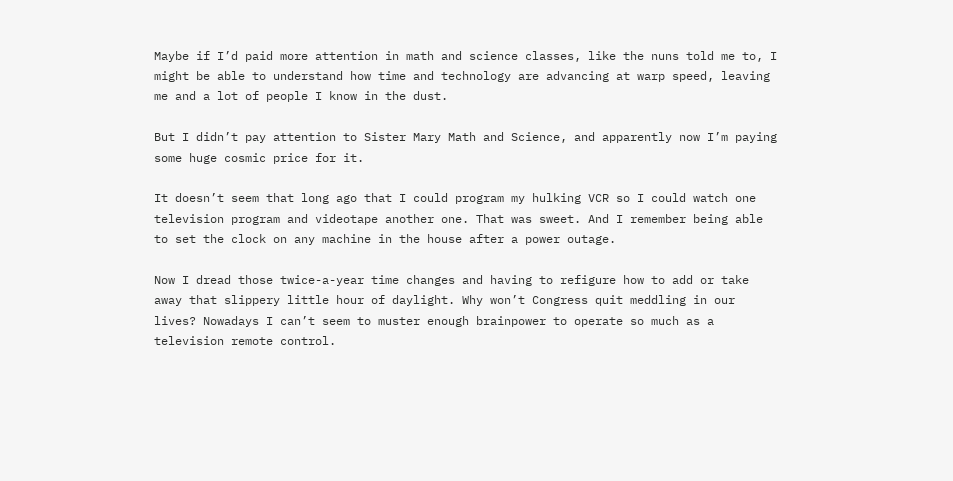Maybe if I’d paid more attention in math and science classes, like the nuns told me to, I might be able to understand how time and technology are advancing at warp speed, leaving me and a lot of people I know in the dust.

But I didn’t pay attention to Sister Mary Math and Science, and apparently now I’m paying some huge cosmic price for it.

It doesn’t seem that long ago that I could program my hulking VCR so I could watch one television program and videotape another one. That was sweet. And I remember being able to set the clock on any machine in the house after a power outage.

Now I dread those twice-a-year time changes and having to refigure how to add or take away that slippery little hour of daylight. Why won’t Congress quit meddling in our lives? Nowadays I can’t seem to muster enough brainpower to operate so much as a television remote control.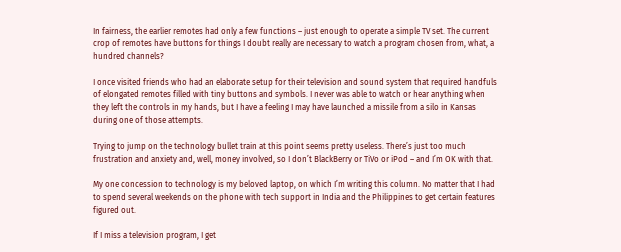In fairness, the earlier remotes had only a few functions – just enough to operate a simple TV set. The current crop of remotes have buttons for things I doubt really are necessary to watch a program chosen from, what, a hundred channels?

I once visited friends who had an elaborate setup for their television and sound system that required handfuls of elongated remotes filled with tiny buttons and symbols. I never was able to watch or hear anything when they left the controls in my hands, but I have a feeling I may have launched a missile from a silo in Kansas during one of those attempts.

Trying to jump on the technology bullet train at this point seems pretty useless. There’s just too much frustration and anxiety and, well, money involved, so I don’t BlackBerry or TiVo or iPod – and I’m OK with that.

My one concession to technology is my beloved laptop, on which I’m writing this column. No matter that I had to spend several weekends on the phone with tech support in India and the Philippines to get certain features figured out.

If I miss a television program, I get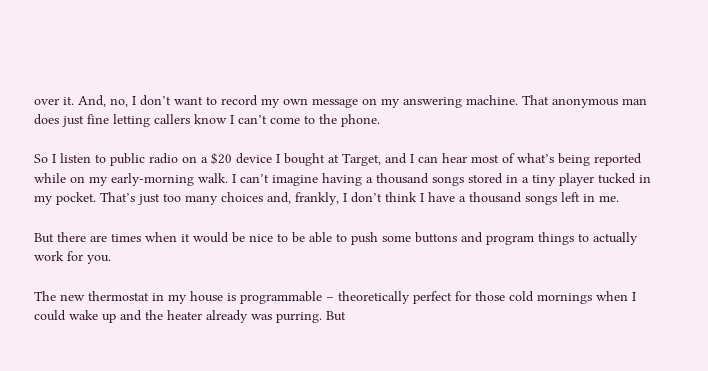over it. And, no, I don’t want to record my own message on my answering machine. That anonymous man does just fine letting callers know I can’t come to the phone.

So I listen to public radio on a $20 device I bought at Target, and I can hear most of what’s being reported while on my early-morning walk. I can’t imagine having a thousand songs stored in a tiny player tucked in my pocket. That’s just too many choices and, frankly, I don’t think I have a thousand songs left in me.

But there are times when it would be nice to be able to push some buttons and program things to actually work for you.

The new thermostat in my house is programmable – theoretically perfect for those cold mornings when I could wake up and the heater already was purring. But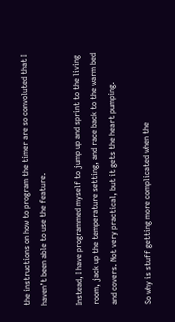the instructions on how to program the timer are so convoluted that I haven’t been able to use the feature.

Instead, I have programmed myself to jump up and sprint to the living room, jack up the temperature setting, and race back to the warm bed and covers. Not very practical, but it gets the heart pumping.

So why is stuff getting more complicated when the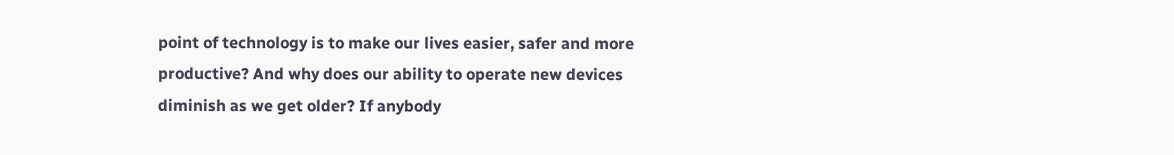point of technology is to make our lives easier, safer and more productive? And why does our ability to operate new devices diminish as we get older? If anybody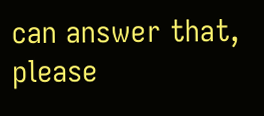can answer that, please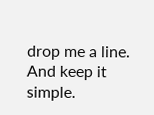drop me a line. And keep it simple.